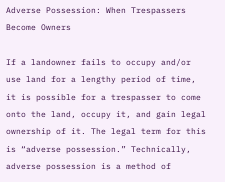Adverse Possession: When Trespassers Become Owners

If a landowner fails to occupy and/or use land for a lengthy period of time, it is possible for a trespasser to come onto the land, occupy it, and gain legal ownership of it. The legal term for this is “adverse possession.” Technically, adverse possession is a method of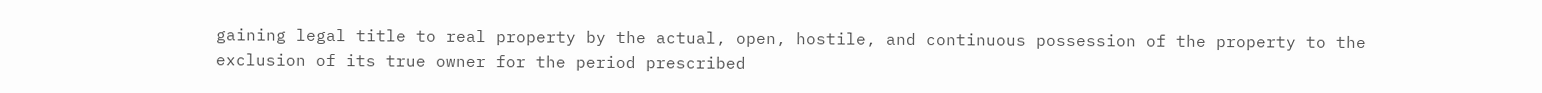gaining legal title to real property by the actual, open, hostile, and continuous possession of the property to the exclusion of its true owner for the period prescribed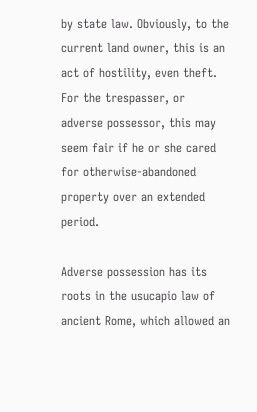by state law. Obviously, to the current land owner, this is an act of hostility, even theft. For the trespasser, or adverse possessor, this may seem fair if he or she cared for otherwise-abandoned property over an extended period.

Adverse possession has its roots in the usucapio law of ancient Rome, which allowed an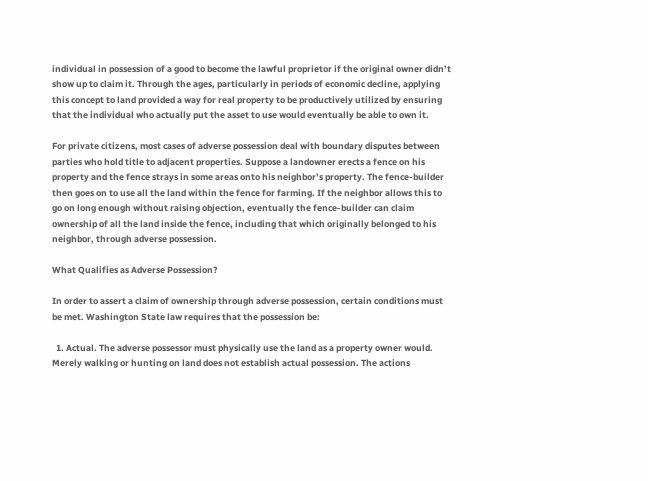individual in possession of a good to become the lawful proprietor if the original owner didn’t show up to claim it. Through the ages, particularly in periods of economic decline, applying this concept to land provided a way for real property to be productively utilized by ensuring that the individual who actually put the asset to use would eventually be able to own it.

For private citizens, most cases of adverse possession deal with boundary disputes between parties who hold title to adjacent properties. Suppose a landowner erects a fence on his property and the fence strays in some areas onto his neighbor’s property. The fence-builder then goes on to use all the land within the fence for farming. If the neighbor allows this to go on long enough without raising objection, eventually the fence-builder can claim ownership of all the land inside the fence, including that which originally belonged to his neighbor, through adverse possession.

What Qualifies as Adverse Possession?

In order to assert a claim of ownership through adverse possession, certain conditions must be met. Washington State law requires that the possession be:

  1. Actual. The adverse possessor must physically use the land as a property owner would. Merely walking or hunting on land does not establish actual possession. The actions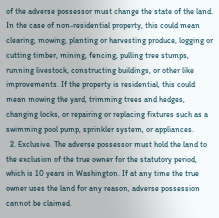of the adverse possessor must change the state of the land. In the case of non-residential property, this could mean clearing, mowing, planting or harvesting produce, logging or cutting timber, mining, fencing, pulling tree stumps, running livestock, constructing buildings, or other like improvements. If the property is residential, this could mean mowing the yard, trimming trees and hedges, changing locks, or repairing or replacing fixtures such as a swimming pool pump, sprinkler system, or appliances.
  2. Exclusive. The adverse possessor must hold the land to the exclusion of the true owner for the statutory period, which is 10 years in Washington. If at any time the true owner uses the land for any reason, adverse possession cannot be claimed.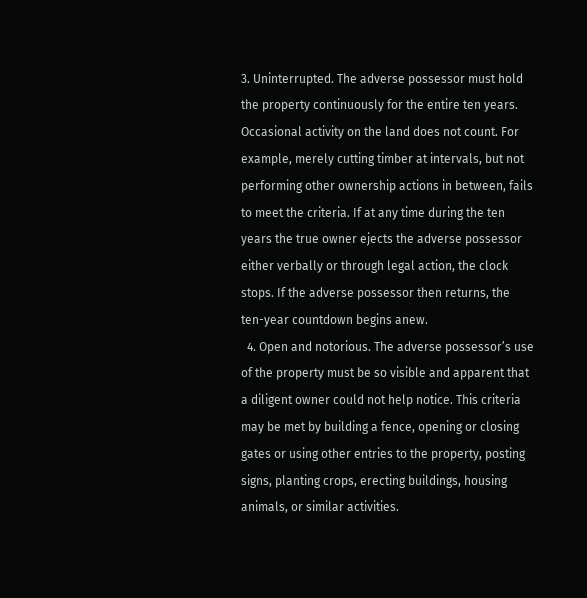3. Uninterrupted. The adverse possessor must hold the property continuously for the entire ten years. Occasional activity on the land does not count. For example, merely cutting timber at intervals, but not performing other ownership actions in between, fails to meet the criteria. If at any time during the ten years the true owner ejects the adverse possessor either verbally or through legal action, the clock stops. If the adverse possessor then returns, the ten-year countdown begins anew.
  4. Open and notorious. The adverse possessor’s use of the property must be so visible and apparent that a diligent owner could not help notice. This criteria may be met by building a fence, opening or closing gates or using other entries to the property, posting signs, planting crops, erecting buildings, housing animals, or similar activities.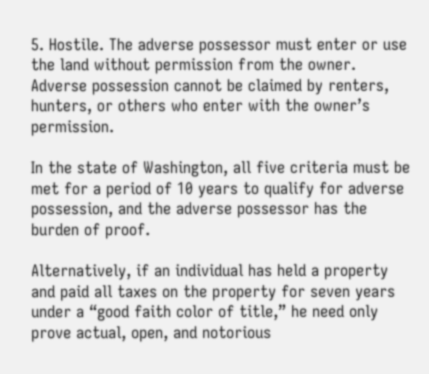5. Hostile. The adverse possessor must enter or use the land without permission from the owner. Adverse possession cannot be claimed by renters, hunters, or others who enter with the owner’s permission.

In the state of Washington, all five criteria must be met for a period of 10 years to qualify for adverse possession, and the adverse possessor has the burden of proof.

Alternatively, if an individual has held a property and paid all taxes on the property for seven years under a “good faith color of title,” he need only prove actual, open, and notorious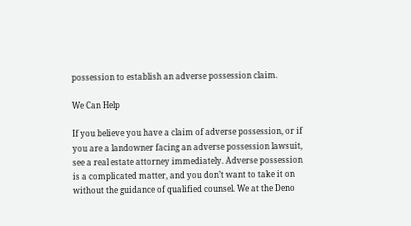possession to establish an adverse possession claim.

We Can Help

If you believe you have a claim of adverse possession, or if you are a landowner facing an adverse possession lawsuit, see a real estate attorney immediately. Adverse possession is a complicated matter, and you don’t want to take it on without the guidance of qualified counsel. We at the Deno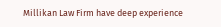Millikan Law Firm have deep experience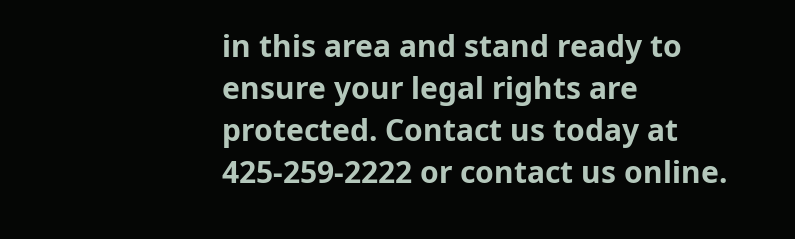in this area and stand ready to ensure your legal rights are protected. Contact us today at 425-259-2222 or contact us online.